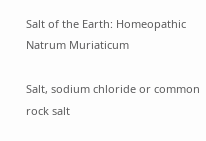Salt of the Earth: Homeopathic Natrum Muriaticum

Salt, sodium chloride or common rock salt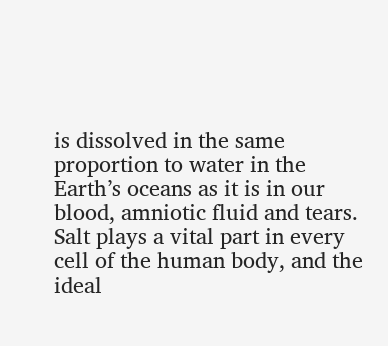is dissolved in the same proportion to water in the Earth’s oceans as it is in our blood, amniotic fluid and tears. Salt plays a vital part in every cell of the human body, and the ideal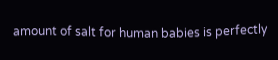amount of salt for human babies is perfectly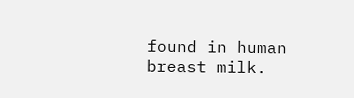found in human breast milk.